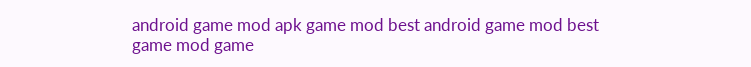android game mod apk game mod best android game mod best game mod game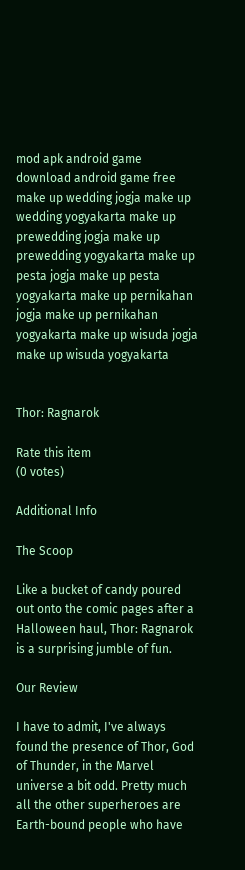mod apk android game download android game free
make up wedding jogja make up wedding yogyakarta make up prewedding jogja make up prewedding yogyakarta make up pesta jogja make up pesta yogyakarta make up pernikahan jogja make up pernikahan yogyakarta make up wisuda jogja make up wisuda yogyakarta


Thor: Ragnarok

Rate this item
(0 votes)

Additional Info

The Scoop

Like a bucket of candy poured out onto the comic pages after a Halloween haul, Thor: Ragnarok is a surprising jumble of fun.

Our Review

I have to admit, I've always found the presence of Thor, God of Thunder, in the Marvel universe a bit odd. Pretty much all the other superheroes are Earth-bound people who have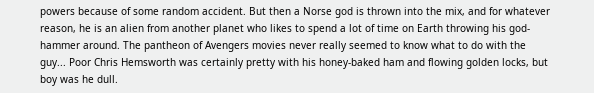powers because of some random accident. But then a Norse god is thrown into the mix, and for whatever reason, he is an alien from another planet who likes to spend a lot of time on Earth throwing his god-hammer around. The pantheon of Avengers movies never really seemed to know what to do with the guy... Poor Chris Hemsworth was certainly pretty with his honey-baked ham and flowing golden locks, but boy was he dull.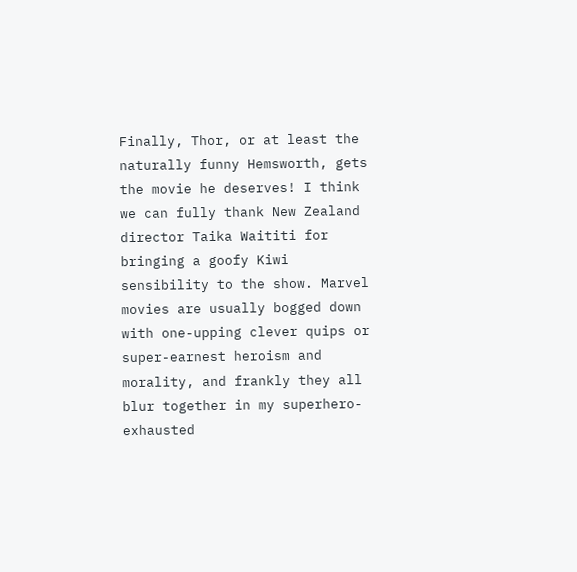Finally, Thor, or at least the naturally funny Hemsworth, gets the movie he deserves! I think we can fully thank New Zealand director Taika Waititi for bringing a goofy Kiwi sensibility to the show. Marvel movies are usually bogged down with one-upping clever quips or super-earnest heroism and morality, and frankly they all blur together in my superhero-exhausted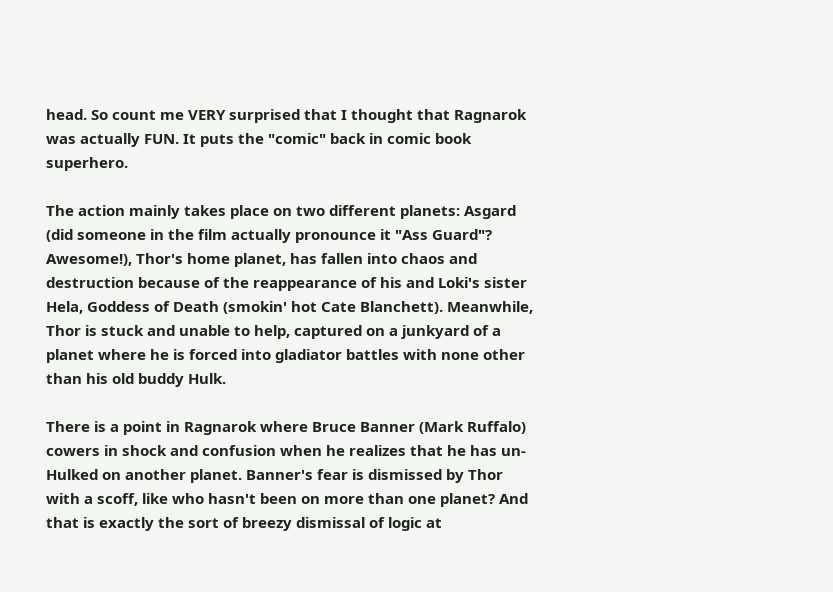head. So count me VERY surprised that I thought that Ragnarok was actually FUN. It puts the "comic" back in comic book superhero.

The action mainly takes place on two different planets: Asgard (did someone in the film actually pronounce it "Ass Guard"? Awesome!), Thor's home planet, has fallen into chaos and destruction because of the reappearance of his and Loki's sister Hela, Goddess of Death (smokin' hot Cate Blanchett). Meanwhile, Thor is stuck and unable to help, captured on a junkyard of a planet where he is forced into gladiator battles with none other than his old buddy Hulk.

There is a point in Ragnarok where Bruce Banner (Mark Ruffalo) cowers in shock and confusion when he realizes that he has un-Hulked on another planet. Banner's fear is dismissed by Thor with a scoff, like who hasn't been on more than one planet? And that is exactly the sort of breezy dismissal of logic at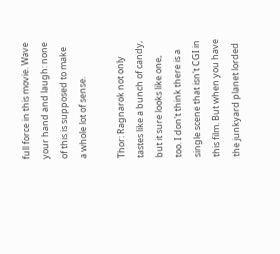full force in this movie. Wave your hand and laugh: none of this is supposed to make a whole lot of sense.

Thor: Ragnarok not only tastes like a bunch of candy, but it sure looks like one, too. I don't think there is a single scene that isn't CGI in this film. But when you have the junkyard planet lorded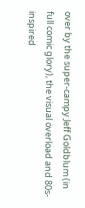over by the super-campy Jeff Goldblum (in full comic glory), the visual overload and 80s-inspired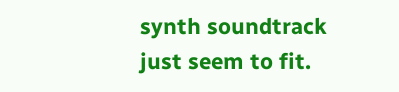synth soundtrack just seem to fit.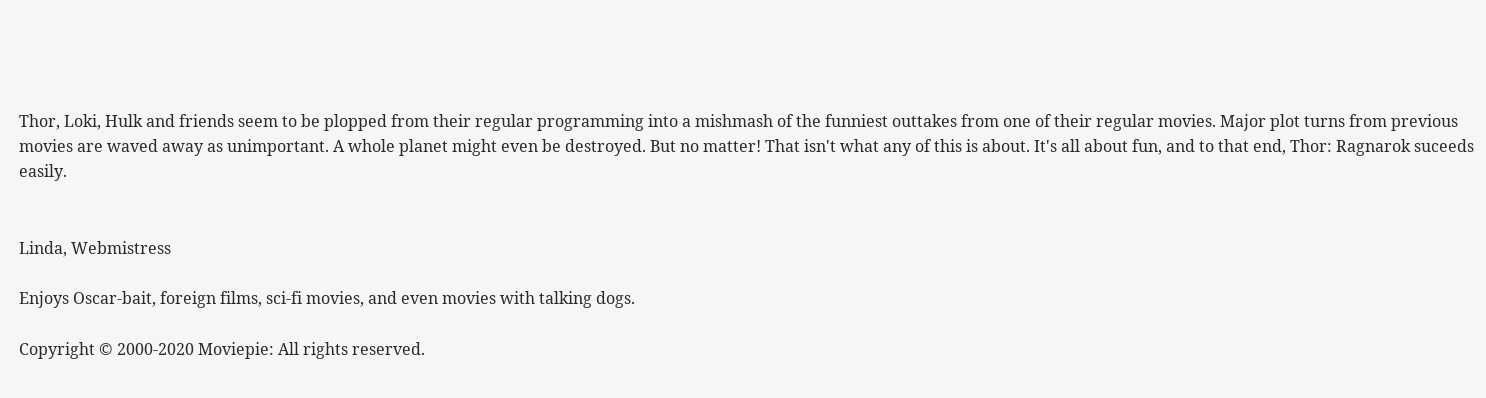Thor, Loki, Hulk and friends seem to be plopped from their regular programming into a mishmash of the funniest outtakes from one of their regular movies. Major plot turns from previous movies are waved away as unimportant. A whole planet might even be destroyed. But no matter! That isn't what any of this is about. It's all about fun, and to that end, Thor: Ragnarok suceeds easily.


Linda, Webmistress

Enjoys Oscar-bait, foreign films, sci-fi movies, and even movies with talking dogs.

Copyright © 2000-2020 Moviepie: All rights reserved.